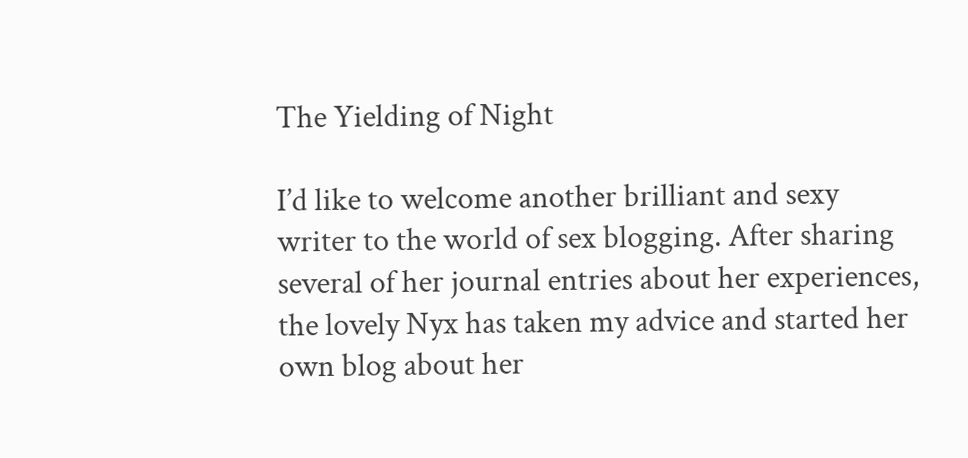The Yielding of Night

I’d like to welcome another brilliant and sexy writer to the world of sex blogging. After sharing several of her journal entries about her experiences, the lovely Nyx has taken my advice and started her own blog about her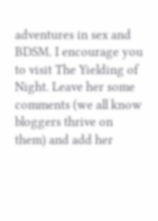adventures in sex and BDSM. I encourage you to visit The Yielding of Night. Leave her some comments (we all know bloggers thrive on them) and add her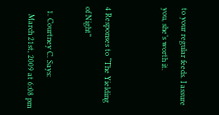to your regular feeds. I assure you, she’s worth it.


4 Responses to “The Yielding of Night”

  1. Courtney C. Says:
    March 21st, 2009 at 6:08 pm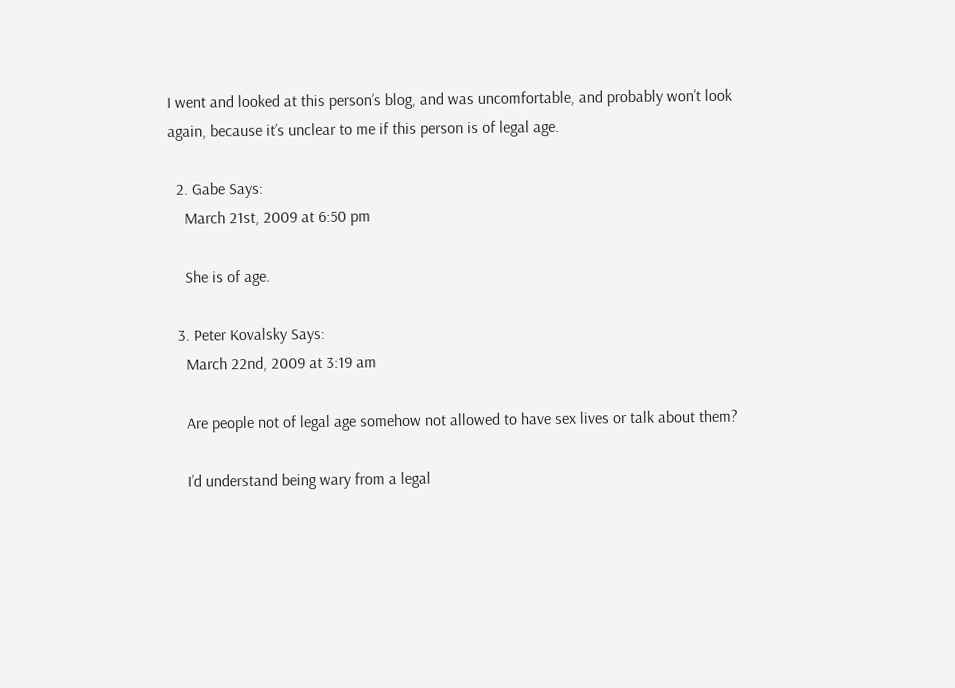I went and looked at this person’s blog, and was uncomfortable, and probably won’t look again, because it’s unclear to me if this person is of legal age.

  2. Gabe Says:
    March 21st, 2009 at 6:50 pm

    She is of age.

  3. Peter Kovalsky Says:
    March 22nd, 2009 at 3:19 am

    Are people not of legal age somehow not allowed to have sex lives or talk about them?

    I’d understand being wary from a legal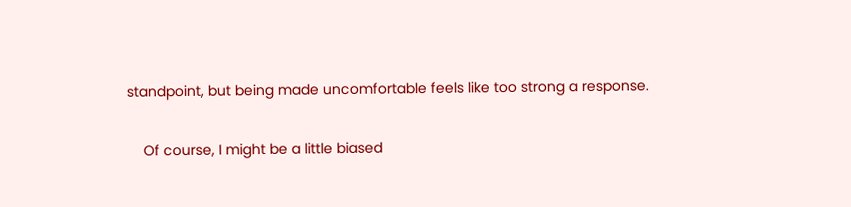standpoint, but being made uncomfortable feels like too strong a response.

    Of course, I might be a little biased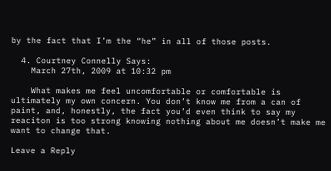by the fact that I’m the “he” in all of those posts.

  4. Courtney Connelly Says:
    March 27th, 2009 at 10:32 pm

    What makes me feel uncomfortable or comfortable is ultimately my own concern. You don’t know me from a can of paint, and, honestly, the fact you’d even think to say my reaciton is too strong knowing nothing about me doesn’t make me want to change that.

Leave a Reply